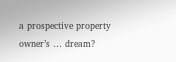a prospective property owner’s … dream?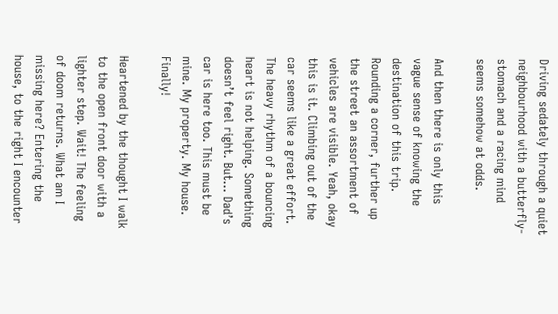Driving sedately through a quiet neighbourhood with a butterfly-stomach and a racing mind seems somehow at odds.

And then there is only this vague sense of knowing the destination of this trip. Rounding a corner, further up the street an assortment of vehicles are visible. Yeah, okay this is it. Climbing out of the car seems like a great effort. The heavy rhythm of a bouncing heart is not helping. Something doesn’t feel right. But… Dad’s car is here too. This must be mine. My property. My house. Finally!

Heartened by the thought I walk to the open front door with a lighter step. Wait! The feeling of doom returns. What am I missing here? Entering the house, to the right I encounter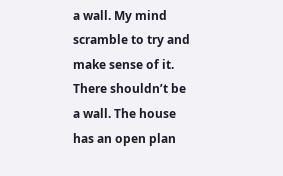a wall. My mind scramble to try and make sense of it. There shouldn’t be a wall. The house has an open plan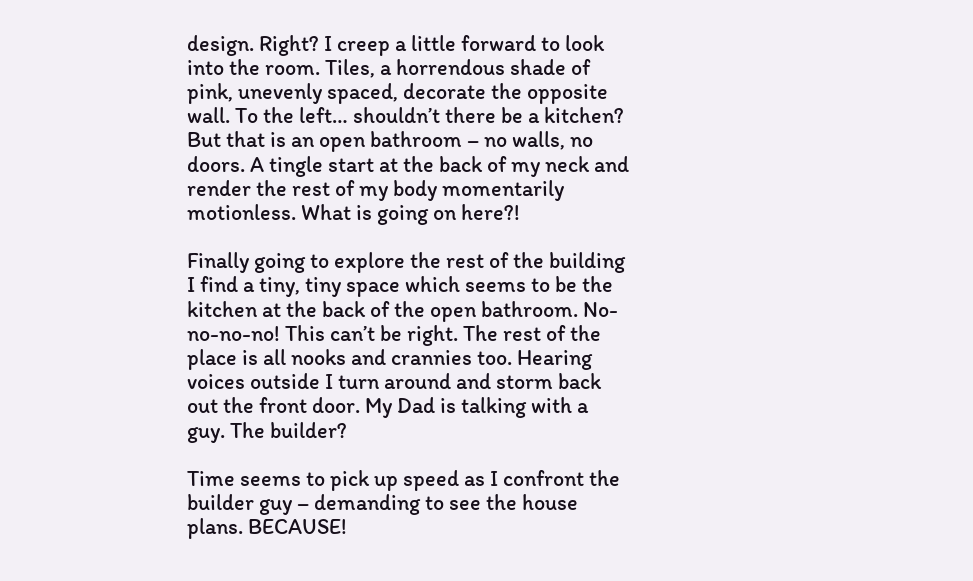design. Right? I creep a little forward to look into the room. Tiles, a horrendous shade of pink, unevenly spaced, decorate the opposite wall. To the left… shouldn’t there be a kitchen? But that is an open bathroom – no walls, no doors. A tingle start at the back of my neck and render the rest of my body momentarily motionless. What is going on here?!

Finally going to explore the rest of the building I find a tiny, tiny space which seems to be the kitchen at the back of the open bathroom. No-no-no-no! This can’t be right. The rest of the place is all nooks and crannies too. Hearing voices outside I turn around and storm back out the front door. My Dad is talking with a guy. The builder?

Time seems to pick up speed as I confront the builder guy – demanding to see the house plans. BECAUSE!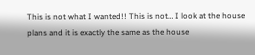This is not what I wanted!! This is not… I look at the house plans and it is exactly the same as the house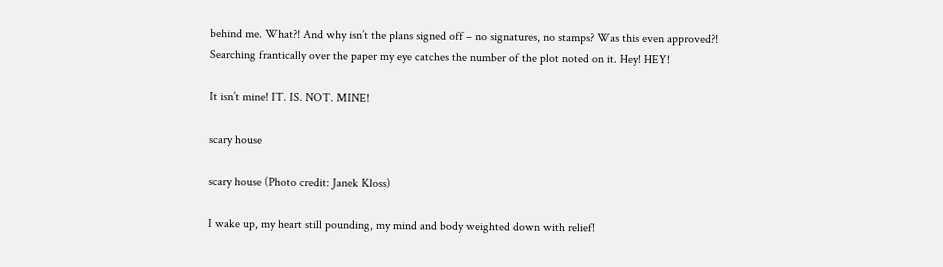behind me. What?! And why isn’t the plans signed off – no signatures, no stamps? Was this even approved?! Searching frantically over the paper my eye catches the number of the plot noted on it. Hey! HEY!

It isn’t mine! IT. IS. NOT. MINE!

scary house

scary house (Photo credit: Janek Kloss)

I wake up, my heart still pounding, my mind and body weighted down with relief!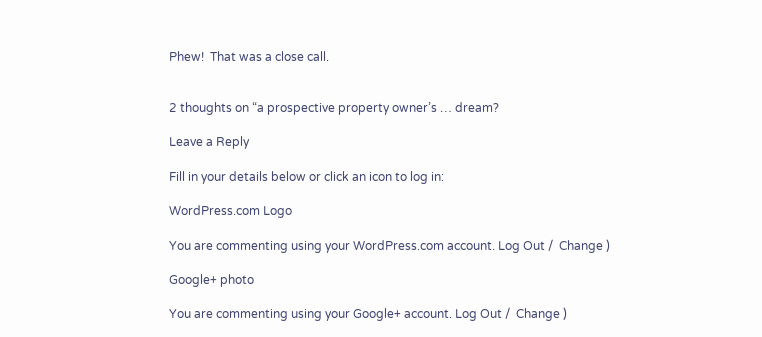Phew!  That was a close call.


2 thoughts on “a prospective property owner’s … dream?

Leave a Reply

Fill in your details below or click an icon to log in:

WordPress.com Logo

You are commenting using your WordPress.com account. Log Out /  Change )

Google+ photo

You are commenting using your Google+ account. Log Out /  Change )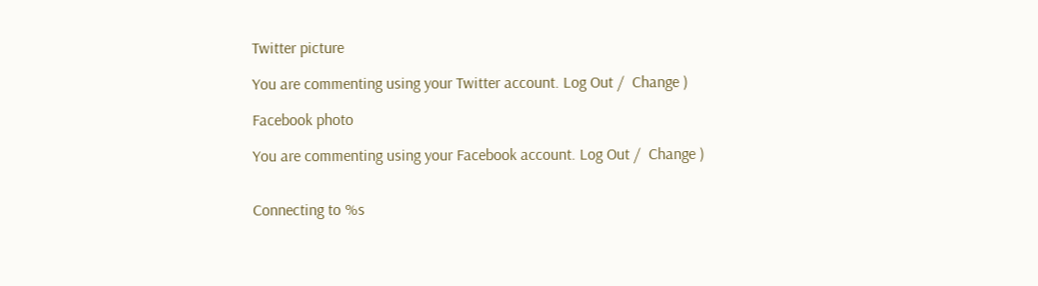Twitter picture

You are commenting using your Twitter account. Log Out /  Change )

Facebook photo

You are commenting using your Facebook account. Log Out /  Change )


Connecting to %s